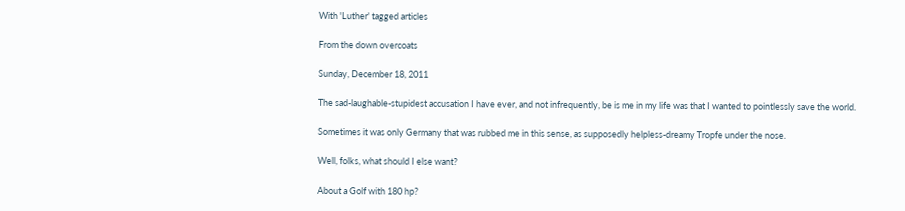With 'Luther' tagged articles

From the down overcoats

Sunday, December 18, 2011

The sad-laughable-stupidest accusation I have ever, and not infrequently, be is me in my life was that I wanted to pointlessly save the world.

Sometimes it was only Germany that was rubbed me in this sense, as supposedly helpless-dreamy Tropfe under the nose.

Well, folks, what should I else want?

About a Golf with 180 hp?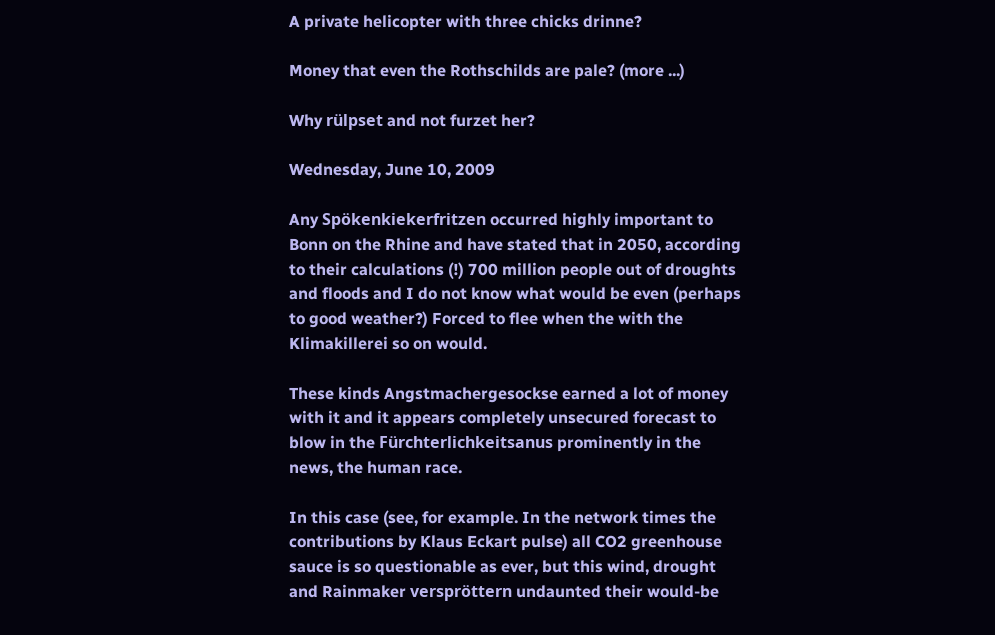A private helicopter with three chicks drinne?

Money that even the Rothschilds are pale? (more ...)

Why rülpset and not furzet her?

Wednesday, June 10, 2009

Any Spökenkiekerfritzen occurred highly important to Bonn on the Rhine and have stated that in 2050, according to their calculations (!) 700 million people out of droughts and floods and I do not know what would be even (perhaps to good weather?) Forced to flee when the with the Klimakillerei so on would.

These kinds Angstmachergesockse earned a lot of money with it and it appears completely unsecured forecast to blow in the Fürchterlichkeitsanus prominently in the news, the human race.

In this case (see, for example. In the network times the contributions by Klaus Eckart pulse) all CO2 greenhouse sauce is so questionable as ever, but this wind, drought and Rainmaker verspröttern undaunted their would-be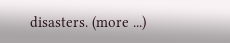disasters. (more ...)